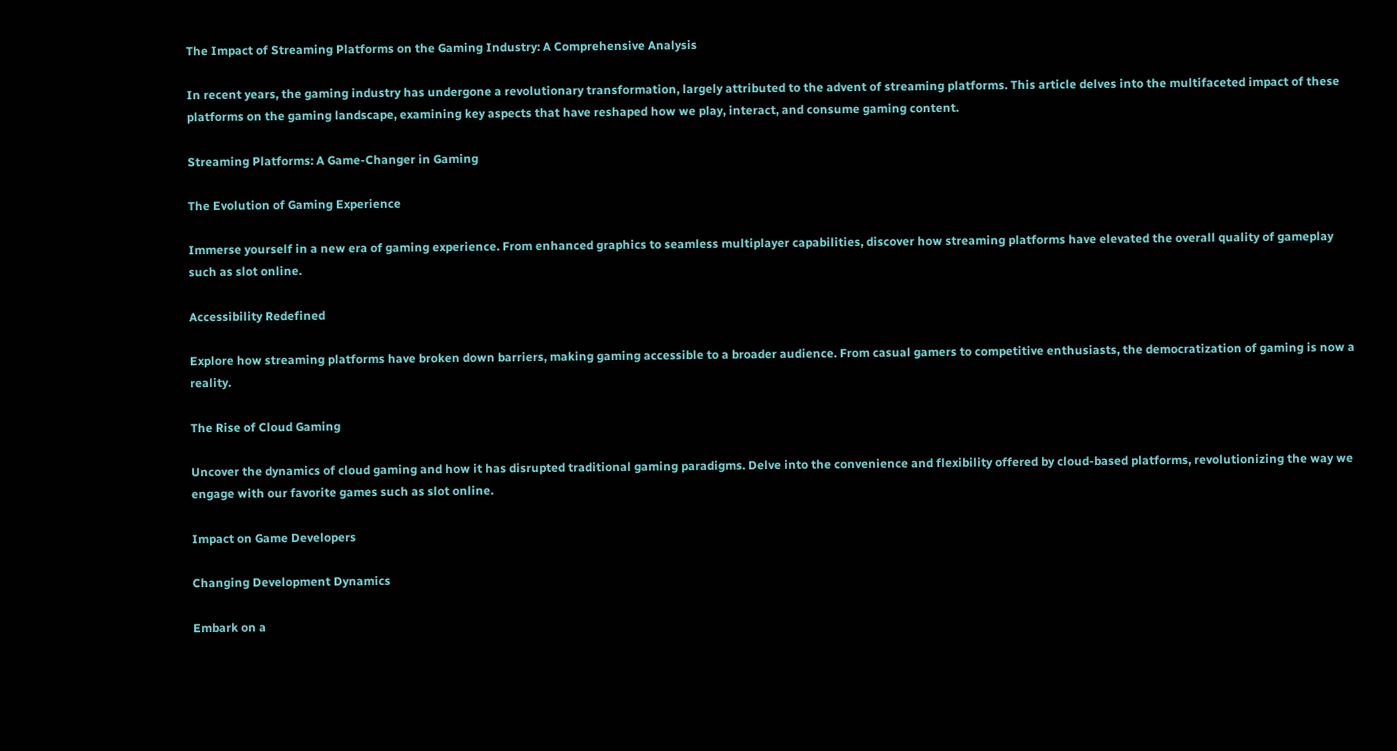The Impact of Streaming Platforms on the Gaming Industry: A Comprehensive Analysis

In recent years, the gaming industry has undergone a revolutionary transformation, largely attributed to the advent of streaming platforms. This article delves into the multifaceted impact of these platforms on the gaming landscape, examining key aspects that have reshaped how we play, interact, and consume gaming content.

Streaming Platforms: A Game-Changer in Gaming

The Evolution of Gaming Experience

Immerse yourself in a new era of gaming experience. From enhanced graphics to seamless multiplayer capabilities, discover how streaming platforms have elevated the overall quality of gameplay such as slot online.

Accessibility Redefined

Explore how streaming platforms have broken down barriers, making gaming accessible to a broader audience. From casual gamers to competitive enthusiasts, the democratization of gaming is now a reality.

The Rise of Cloud Gaming

Uncover the dynamics of cloud gaming and how it has disrupted traditional gaming paradigms. Delve into the convenience and flexibility offered by cloud-based platforms, revolutionizing the way we engage with our favorite games such as slot online.

Impact on Game Developers

Changing Development Dynamics

Embark on a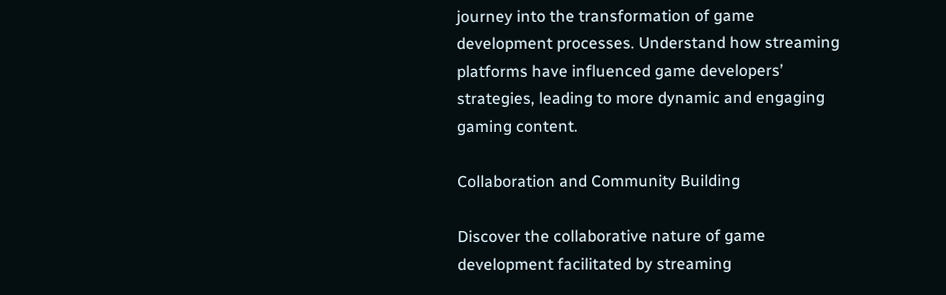journey into the transformation of game development processes. Understand how streaming platforms have influenced game developers’ strategies, leading to more dynamic and engaging gaming content.

Collaboration and Community Building

Discover the collaborative nature of game development facilitated by streaming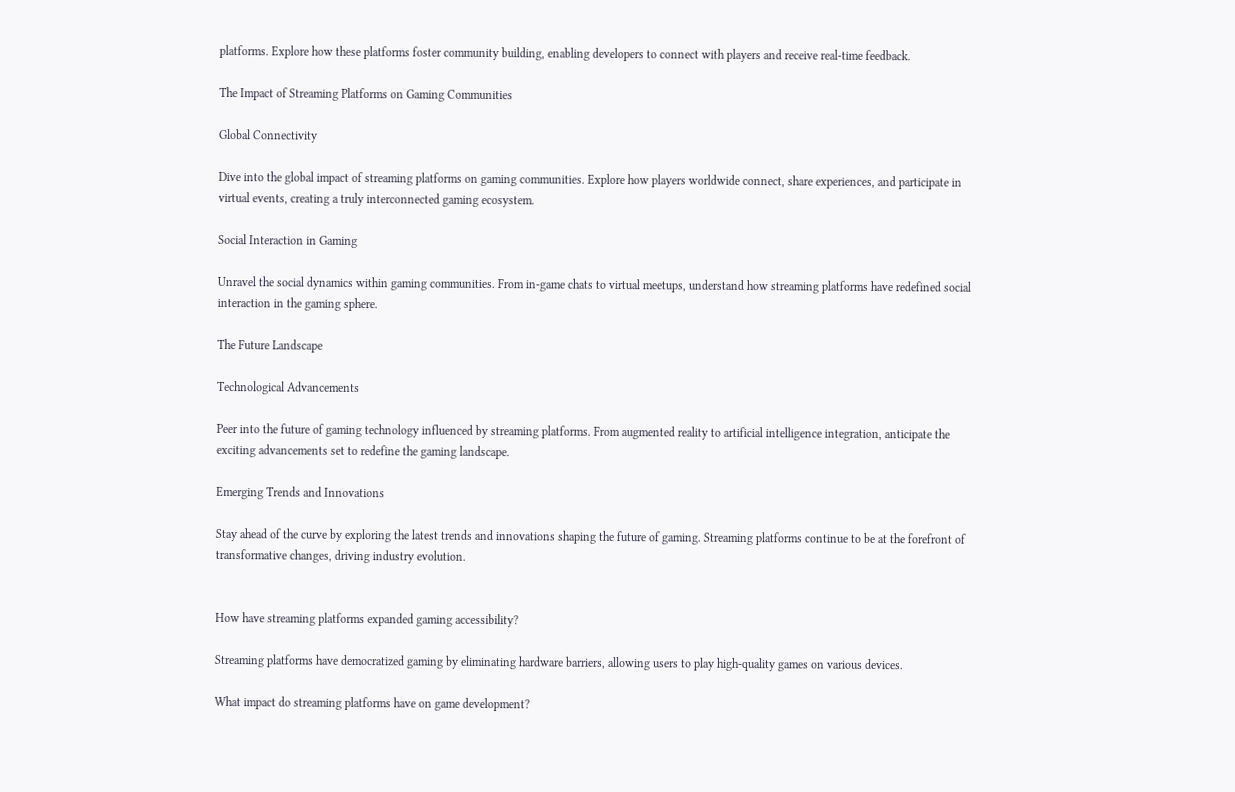platforms. Explore how these platforms foster community building, enabling developers to connect with players and receive real-time feedback.

The Impact of Streaming Platforms on Gaming Communities

Global Connectivity

Dive into the global impact of streaming platforms on gaming communities. Explore how players worldwide connect, share experiences, and participate in virtual events, creating a truly interconnected gaming ecosystem.

Social Interaction in Gaming

Unravel the social dynamics within gaming communities. From in-game chats to virtual meetups, understand how streaming platforms have redefined social interaction in the gaming sphere.

The Future Landscape

Technological Advancements

Peer into the future of gaming technology influenced by streaming platforms. From augmented reality to artificial intelligence integration, anticipate the exciting advancements set to redefine the gaming landscape.

Emerging Trends and Innovations

Stay ahead of the curve by exploring the latest trends and innovations shaping the future of gaming. Streaming platforms continue to be at the forefront of transformative changes, driving industry evolution.


How have streaming platforms expanded gaming accessibility?

Streaming platforms have democratized gaming by eliminating hardware barriers, allowing users to play high-quality games on various devices.

What impact do streaming platforms have on game development?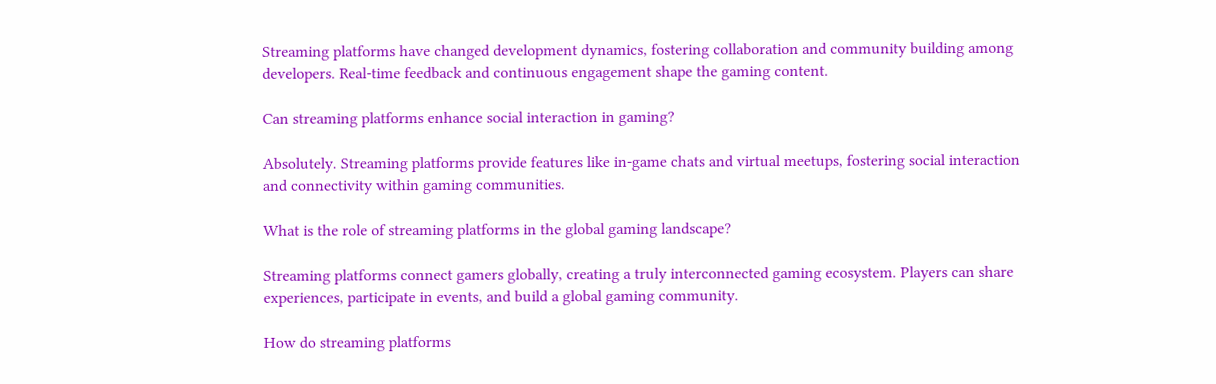Streaming platforms have changed development dynamics, fostering collaboration and community building among developers. Real-time feedback and continuous engagement shape the gaming content.

Can streaming platforms enhance social interaction in gaming?

Absolutely. Streaming platforms provide features like in-game chats and virtual meetups, fostering social interaction and connectivity within gaming communities.

What is the role of streaming platforms in the global gaming landscape?

Streaming platforms connect gamers globally, creating a truly interconnected gaming ecosystem. Players can share experiences, participate in events, and build a global gaming community.

How do streaming platforms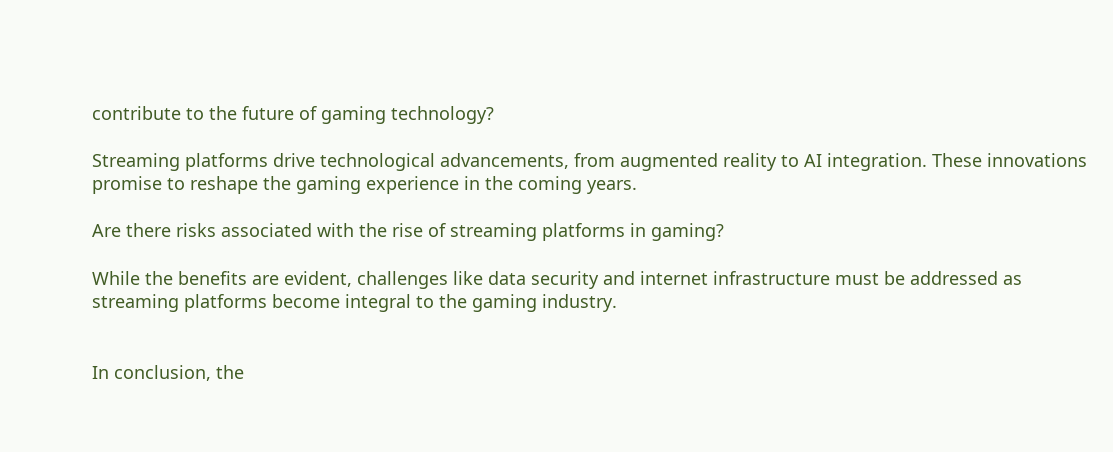contribute to the future of gaming technology?

Streaming platforms drive technological advancements, from augmented reality to AI integration. These innovations promise to reshape the gaming experience in the coming years.

Are there risks associated with the rise of streaming platforms in gaming?

While the benefits are evident, challenges like data security and internet infrastructure must be addressed as streaming platforms become integral to the gaming industry.


In conclusion, the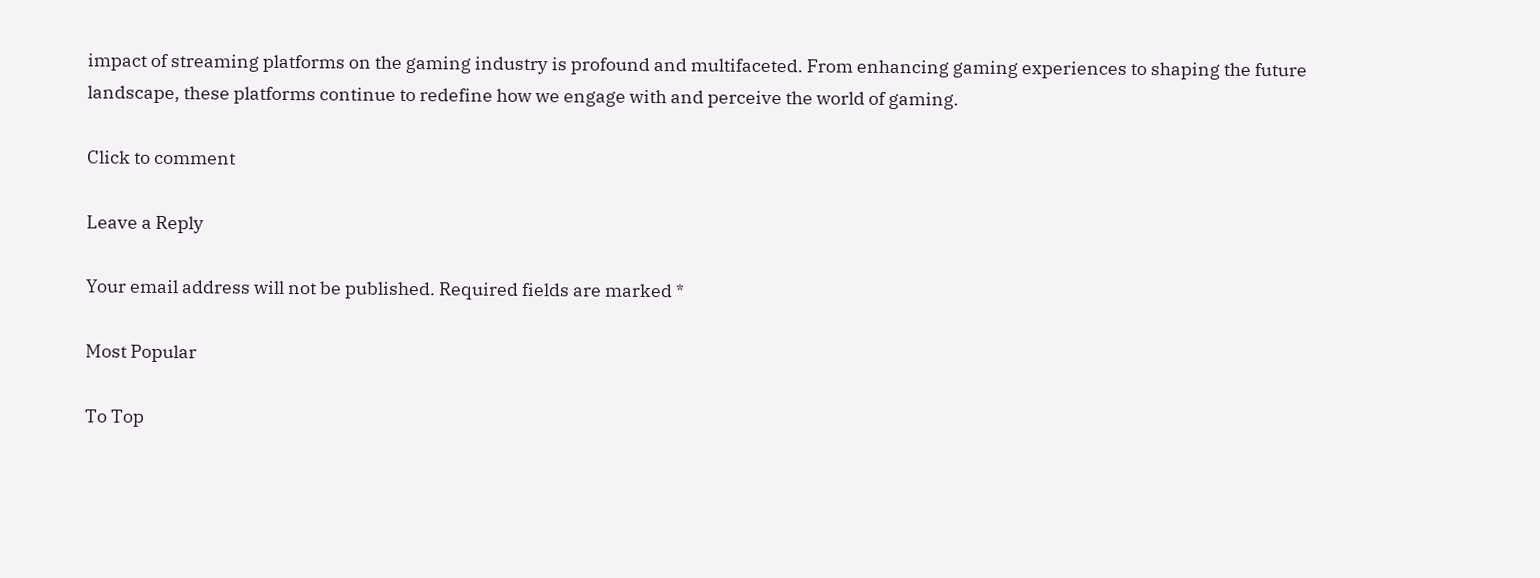impact of streaming platforms on the gaming industry is profound and multifaceted. From enhancing gaming experiences to shaping the future landscape, these platforms continue to redefine how we engage with and perceive the world of gaming.

Click to comment

Leave a Reply

Your email address will not be published. Required fields are marked *

Most Popular

To Top